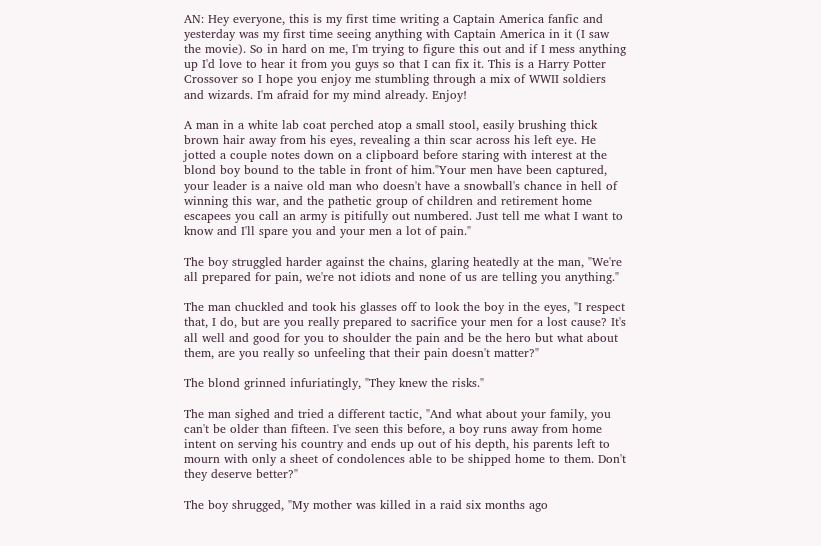AN: Hey everyone, this is my first time writing a Captain America fanfic and yesterday was my first time seeing anything with Captain America in it (I saw the movie). So in hard on me, I'm trying to figure this out and if I mess anything up I'd love to hear it from you guys so that I can fix it. This is a Harry Potter Crossover so I hope you enjoy me stumbling through a mix of WWII soldiers and wizards. I'm afraid for my mind already. Enjoy!

A man in a white lab coat perched atop a small stool, easily brushing thick brown hair away from his eyes, revealing a thin scar across his left eye. He jotted a couple notes down on a clipboard before staring with interest at the blond boy bound to the table in front of him."Your men have been captured, your leader is a naive old man who doesn't have a snowball's chance in hell of winning this war, and the pathetic group of children and retirement home escapees you call an army is pitifully out numbered. Just tell me what I want to know and I'll spare you and your men a lot of pain."

The boy struggled harder against the chains, glaring heatedly at the man, "We're all prepared for pain, we're not idiots and none of us are telling you anything."

The man chuckled and took his glasses off to look the boy in the eyes, "I respect that, I do, but are you really prepared to sacrifice your men for a lost cause? It's all well and good for you to shoulder the pain and be the hero but what about them, are you really so unfeeling that their pain doesn't matter?"

The blond grinned infuriatingly, "They knew the risks."

The man sighed and tried a different tactic, "And what about your family, you can't be older than fifteen. I've seen this before, a boy runs away from home intent on serving his country and ends up out of his depth, his parents left to mourn with only a sheet of condolences able to be shipped home to them. Don't they deserve better?"

The boy shrugged, "My mother was killed in a raid six months ago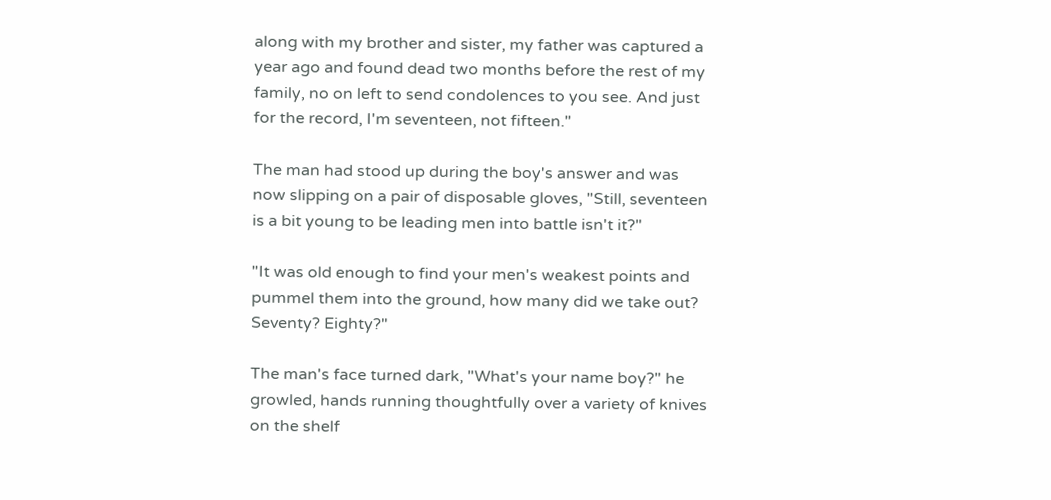along with my brother and sister, my father was captured a year ago and found dead two months before the rest of my family, no on left to send condolences to you see. And just for the record, I'm seventeen, not fifteen."

The man had stood up during the boy's answer and was now slipping on a pair of disposable gloves, "Still, seventeen is a bit young to be leading men into battle isn't it?"

"It was old enough to find your men's weakest points and pummel them into the ground, how many did we take out? Seventy? Eighty?"

The man's face turned dark, "What's your name boy?" he growled, hands running thoughtfully over a variety of knives on the shelf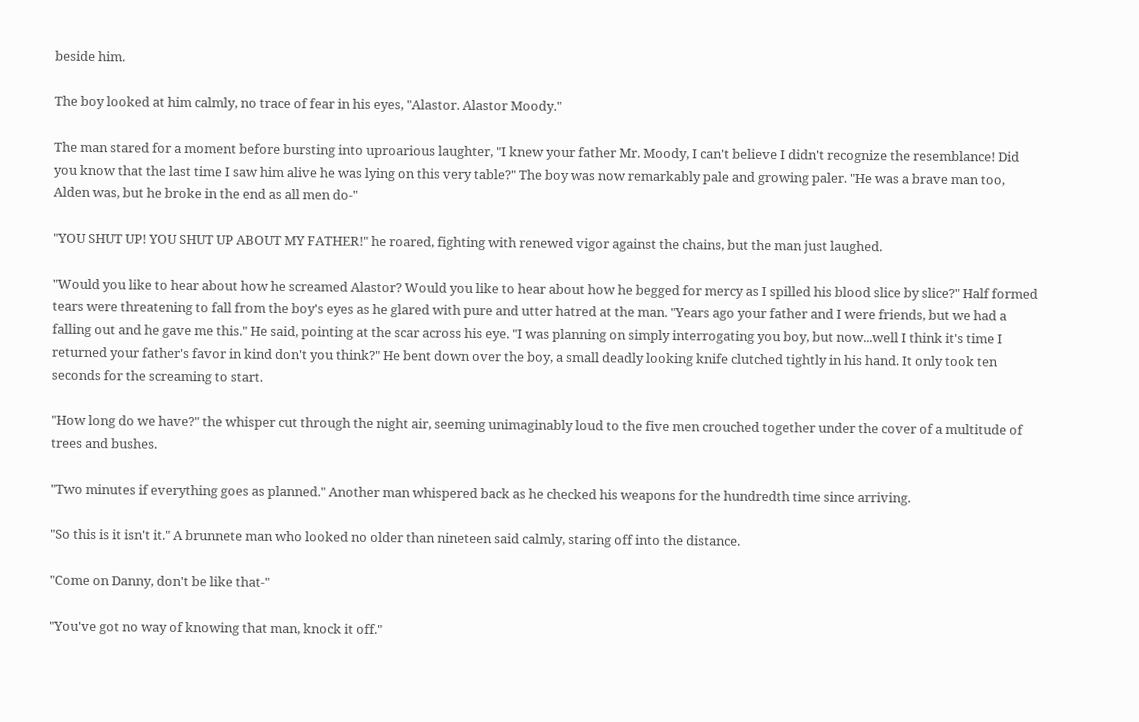beside him.

The boy looked at him calmly, no trace of fear in his eyes, "Alastor. Alastor Moody."

The man stared for a moment before bursting into uproarious laughter, "I knew your father Mr. Moody, I can't believe I didn't recognize the resemblance! Did you know that the last time I saw him alive he was lying on this very table?" The boy was now remarkably pale and growing paler. "He was a brave man too, Alden was, but he broke in the end as all men do-"

"YOU SHUT UP! YOU SHUT UP ABOUT MY FATHER!" he roared, fighting with renewed vigor against the chains, but the man just laughed.

"Would you like to hear about how he screamed Alastor? Would you like to hear about how he begged for mercy as I spilled his blood slice by slice?" Half formed tears were threatening to fall from the boy's eyes as he glared with pure and utter hatred at the man. "Years ago your father and I were friends, but we had a falling out and he gave me this." He said, pointing at the scar across his eye. "I was planning on simply interrogating you boy, but now...well I think it's time I returned your father's favor in kind don't you think?" He bent down over the boy, a small deadly looking knife clutched tightly in his hand. It only took ten seconds for the screaming to start.

"How long do we have?" the whisper cut through the night air, seeming unimaginably loud to the five men crouched together under the cover of a multitude of trees and bushes.

"Two minutes if everything goes as planned." Another man whispered back as he checked his weapons for the hundredth time since arriving.

"So this is it isn't it." A brunnete man who looked no older than nineteen said calmly, staring off into the distance.

"Come on Danny, don't be like that-"

"You've got no way of knowing that man, knock it off."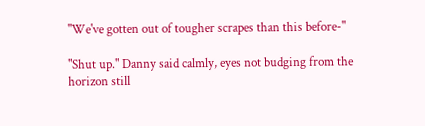"We've gotten out of tougher scrapes than this before-"

"Shut up." Danny said calmly, eyes not budging from the horizon still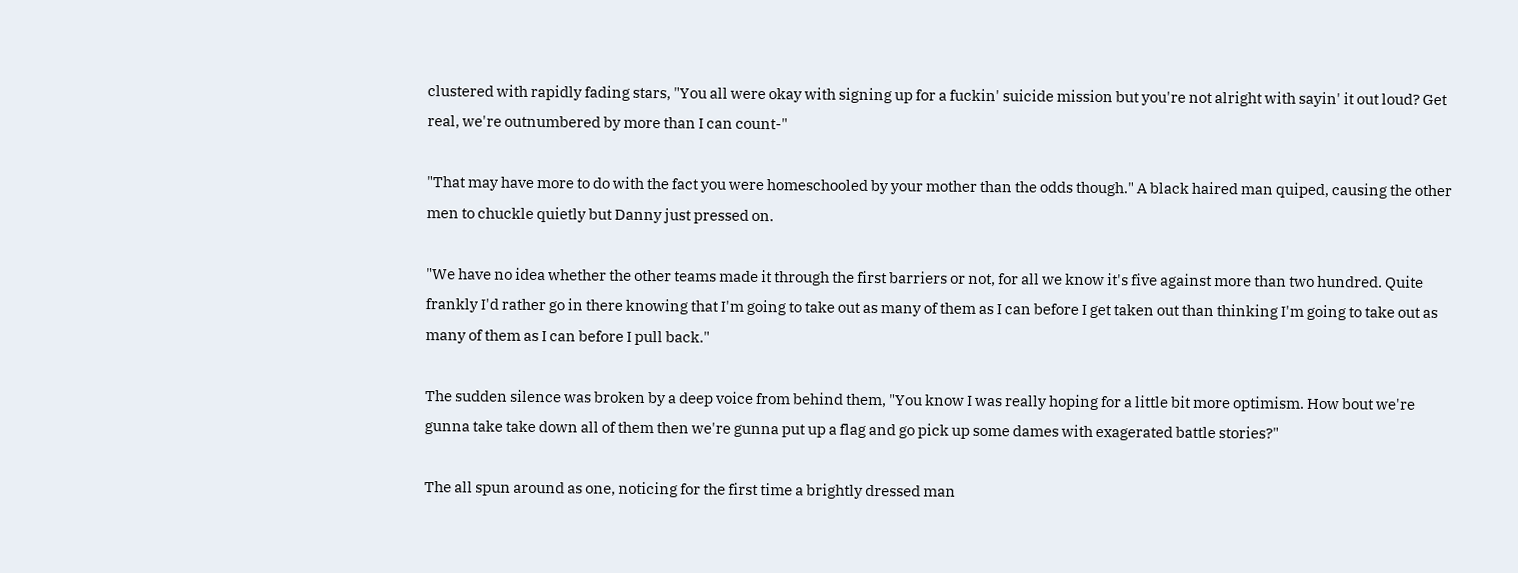clustered with rapidly fading stars, "You all were okay with signing up for a fuckin' suicide mission but you're not alright with sayin' it out loud? Get real, we're outnumbered by more than I can count-"

"That may have more to do with the fact you were homeschooled by your mother than the odds though." A black haired man quiped, causing the other men to chuckle quietly but Danny just pressed on.

"We have no idea whether the other teams made it through the first barriers or not, for all we know it's five against more than two hundred. Quite frankly I'd rather go in there knowing that I'm going to take out as many of them as I can before I get taken out than thinking I'm going to take out as many of them as I can before I pull back."

The sudden silence was broken by a deep voice from behind them, "You know I was really hoping for a little bit more optimism. How bout we're gunna take take down all of them then we're gunna put up a flag and go pick up some dames with exagerated battle stories?"

The all spun around as one, noticing for the first time a brightly dressed man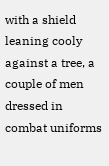with a shield leaning cooly against a tree, a couple of men dressed in combat uniforms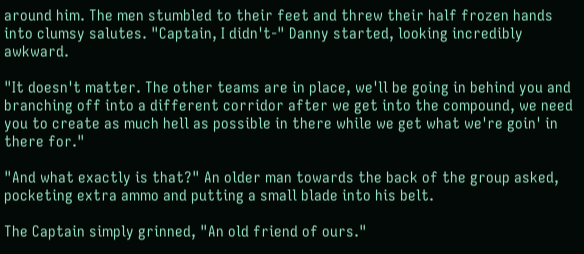around him. The men stumbled to their feet and threw their half frozen hands into clumsy salutes. "Captain, I didn't-" Danny started, looking incredibly awkward.

"It doesn't matter. The other teams are in place, we'll be going in behind you and branching off into a different corridor after we get into the compound, we need you to create as much hell as possible in there while we get what we're goin' in there for."

"And what exactly is that?" An older man towards the back of the group asked, pocketing extra ammo and putting a small blade into his belt.

The Captain simply grinned, "An old friend of ours."